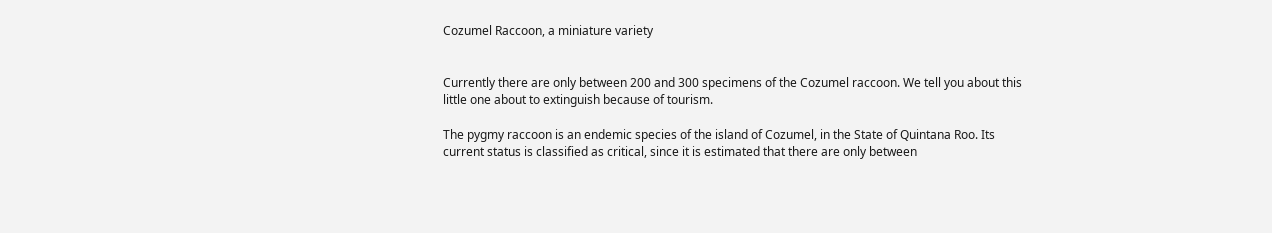Cozumel Raccoon, a miniature variety


Currently there are only between 200 and 300 specimens of the Cozumel raccoon. We tell you about this little one about to extinguish because of tourism.

The pygmy raccoon is an endemic species of the island of Cozumel, in the State of Quintana Roo. Its current status is classified as critical, since it is estimated that there are only between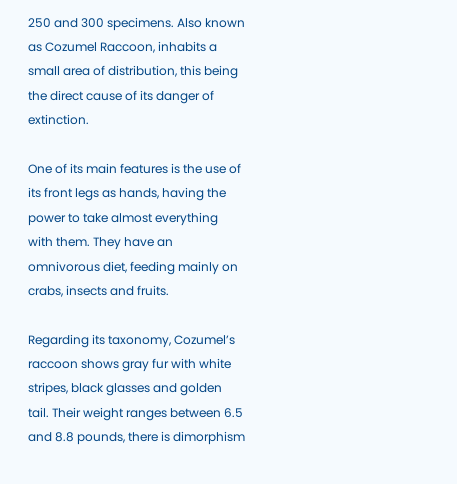250 and 300 specimens. Also known as Cozumel Raccoon, inhabits a small area of distribution, this being the direct cause of its danger of extinction.

One of its main features is the use of its front legs as hands, having the power to take almost everything with them. They have an omnivorous diet, feeding mainly on crabs, insects and fruits.

Regarding its taxonomy, Cozumel’s raccoon shows gray fur with white stripes, black glasses and golden tail. Their weight ranges between 6.5 and 8.8 pounds, there is dimorphism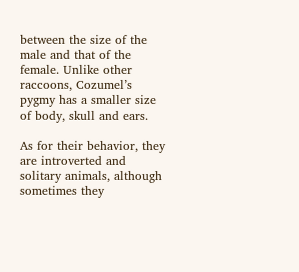between the size of the male and that of the female. Unlike other raccoons, Cozumel’s pygmy has a smaller size of body, skull and ears.

As for their behavior, they are introverted and solitary animals, although sometimes they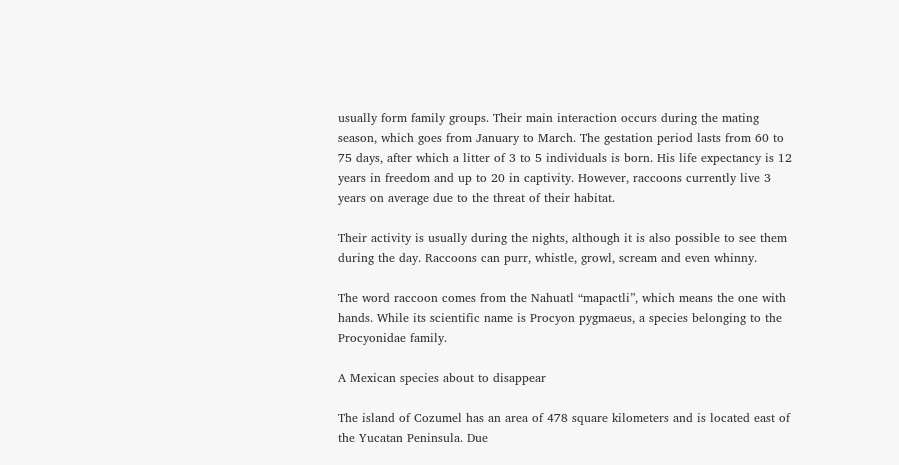usually form family groups. Their main interaction occurs during the mating season, which goes from January to March. The gestation period lasts from 60 to 75 days, after which a litter of 3 to 5 individuals is born. His life expectancy is 12 years in freedom and up to 20 in captivity. However, raccoons currently live 3 years on average due to the threat of their habitat.

Their activity is usually during the nights, although it is also possible to see them during the day. Raccoons can purr, whistle, growl, scream and even whinny.

The word raccoon comes from the Nahuatl “mapactli”, which means the one with hands. While its scientific name is Procyon pygmaeus, a species belonging to the Procyonidae family.

A Mexican species about to disappear

The island of Cozumel has an area of 478 square kilometers and is located east of the Yucatan Peninsula. Due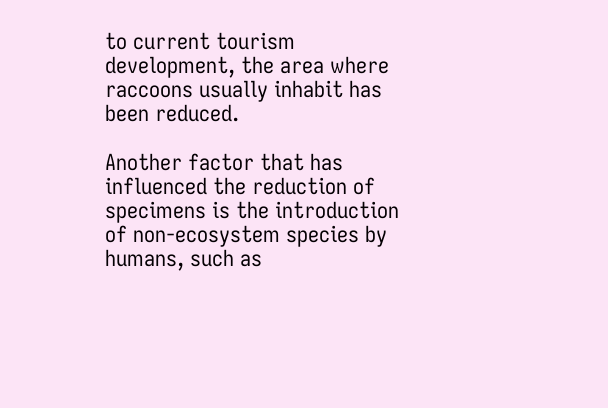to current tourism development, the area where raccoons usually inhabit has been reduced.

Another factor that has influenced the reduction of specimens is the introduction of non-ecosystem species by humans, such as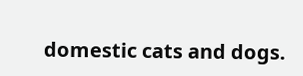domestic cats and dogs.